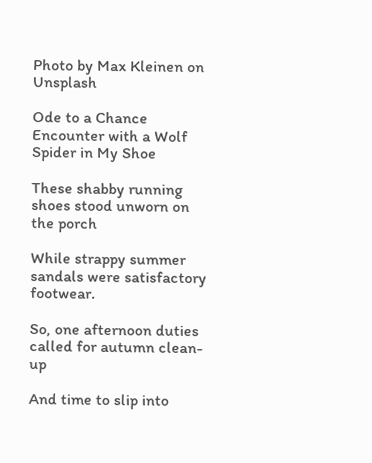Photo by Max Kleinen on Unsplash

Ode to a Chance Encounter with a Wolf Spider in My Shoe

These shabby running shoes stood unworn on the porch

While strappy summer sandals were satisfactory footwear.

So, one afternoon duties called for autumn clean-up

And time to slip into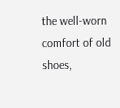the well-worn comfort of old shoes,